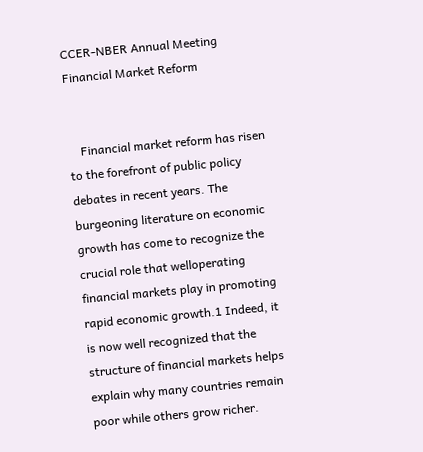CCER-NBER Annual Meeting Financial Market Reform


    Financial market reform has risen to the forefront of public policy debates in recent years. The burgeoning literature on economic growth has come to recognize the crucial role that welloperating financial markets play in promoting rapid economic growth.1 Indeed, it is now well recognized that the structure of financial markets helps explain why many countries remain poor while others grow richer.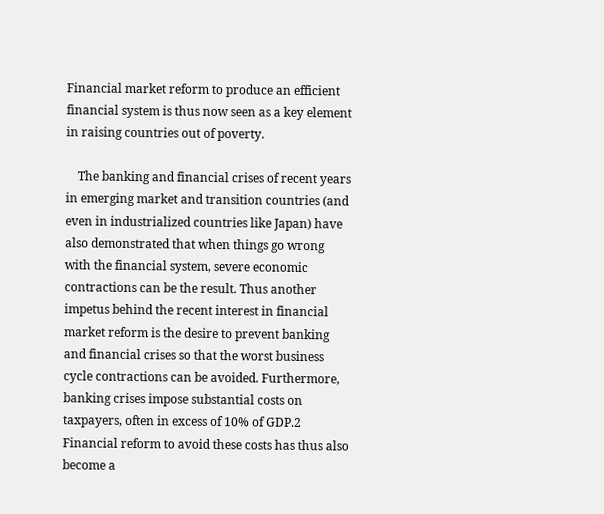Financial market reform to produce an efficient financial system is thus now seen as a key element in raising countries out of poverty.

    The banking and financial crises of recent years in emerging market and transition countries (and even in industrialized countries like Japan) have also demonstrated that when things go wrong with the financial system, severe economic contractions can be the result. Thus another impetus behind the recent interest in financial market reform is the desire to prevent banking and financial crises so that the worst business cycle contractions can be avoided. Furthermore, banking crises impose substantial costs on taxpayers, often in excess of 10% of GDP.2 Financial reform to avoid these costs has thus also become a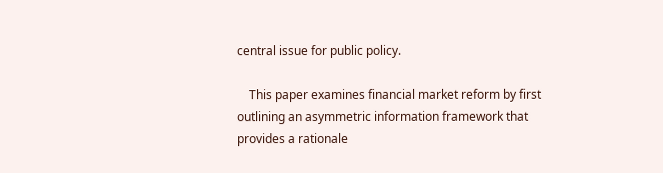central issue for public policy.

    This paper examines financial market reform by first outlining an asymmetric information framework that provides a rationale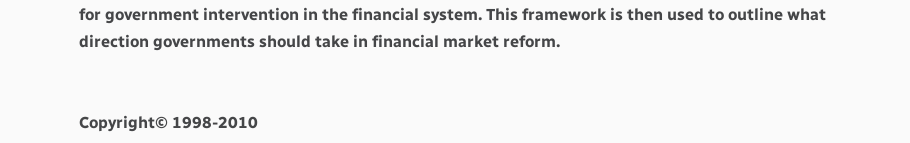for government intervention in the financial system. This framework is then used to outline what direction governments should take in financial market reform.


Copyright© 1998-2010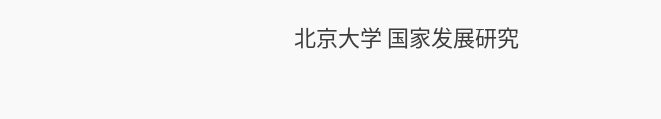北京大学 国家发展研究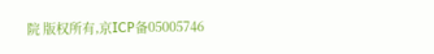院 版权所有,京ICP备05005746